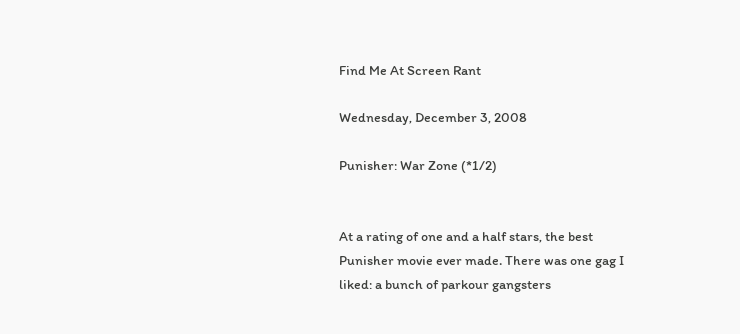Find Me At Screen Rant

Wednesday, December 3, 2008

Punisher: War Zone (*1/2)


At a rating of one and a half stars, the best Punisher movie ever made. There was one gag I liked: a bunch of parkour gangsters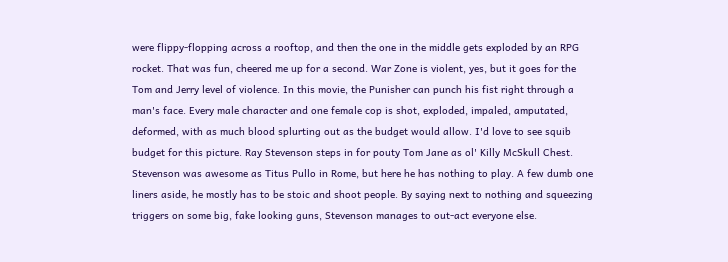were flippy-flopping across a rooftop, and then the one in the middle gets exploded by an RPG rocket. That was fun, cheered me up for a second. War Zone is violent, yes, but it goes for the Tom and Jerry level of violence. In this movie, the Punisher can punch his fist right through a man's face. Every male character and one female cop is shot, exploded, impaled, amputated, deformed, with as much blood splurting out as the budget would allow. I'd love to see squib budget for this picture. Ray Stevenson steps in for pouty Tom Jane as ol' Killy McSkull Chest. Stevenson was awesome as Titus Pullo in Rome, but here he has nothing to play. A few dumb one liners aside, he mostly has to be stoic and shoot people. By saying next to nothing and squeezing triggers on some big, fake looking guns, Stevenson manages to out-act everyone else.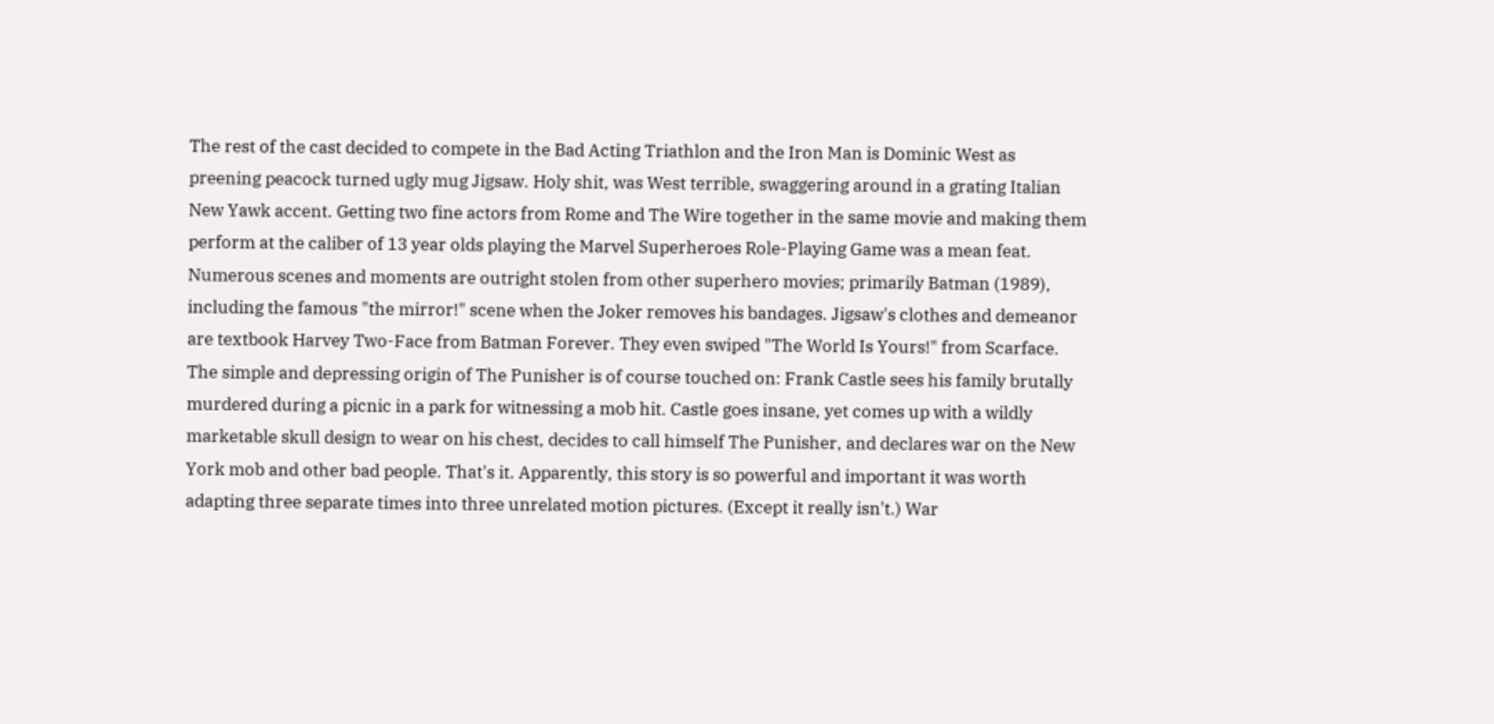The rest of the cast decided to compete in the Bad Acting Triathlon and the Iron Man is Dominic West as preening peacock turned ugly mug Jigsaw. Holy shit, was West terrible, swaggering around in a grating Italian New Yawk accent. Getting two fine actors from Rome and The Wire together in the same movie and making them perform at the caliber of 13 year olds playing the Marvel Superheroes Role-Playing Game was a mean feat. Numerous scenes and moments are outright stolen from other superhero movies; primarily Batman (1989), including the famous "the mirror!" scene when the Joker removes his bandages. Jigsaw's clothes and demeanor are textbook Harvey Two-Face from Batman Forever. They even swiped "The World Is Yours!" from Scarface. The simple and depressing origin of The Punisher is of course touched on: Frank Castle sees his family brutally murdered during a picnic in a park for witnessing a mob hit. Castle goes insane, yet comes up with a wildly marketable skull design to wear on his chest, decides to call himself The Punisher, and declares war on the New York mob and other bad people. That's it. Apparently, this story is so powerful and important it was worth adapting three separate times into three unrelated motion pictures. (Except it really isn't.) War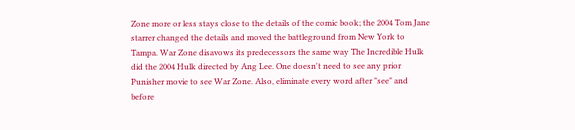Zone more or less stays close to the details of the comic book; the 2004 Tom Jane starrer changed the details and moved the battleground from New York to Tampa. War Zone disavows its predecessors the same way The Incredible Hulk did the 2004 Hulk directed by Ang Lee. One doesn't need to see any prior Punisher movie to see War Zone. Also, eliminate every word after "see" and before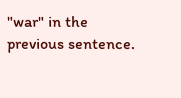"war" in the previous sentence.